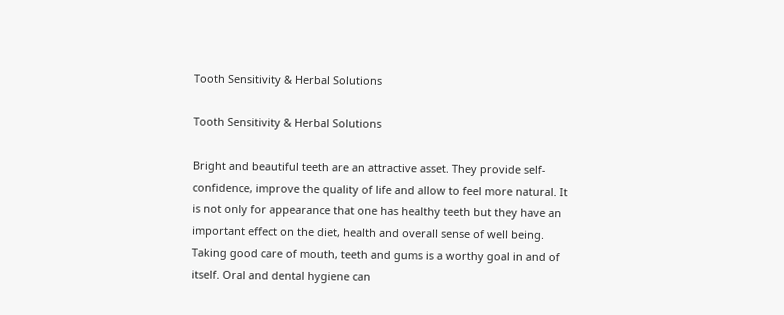Tooth Sensitivity & Herbal Solutions

Tooth Sensitivity & Herbal Solutions

Bright and beautiful teeth are an attractive asset. They provide self-confidence, improve the quality of life and allow to feel more natural. It is not only for appearance that one has healthy teeth but they have an important effect on the diet, health and overall sense of well being. Taking good care of mouth, teeth and gums is a worthy goal in and of itself. Oral and dental hygiene can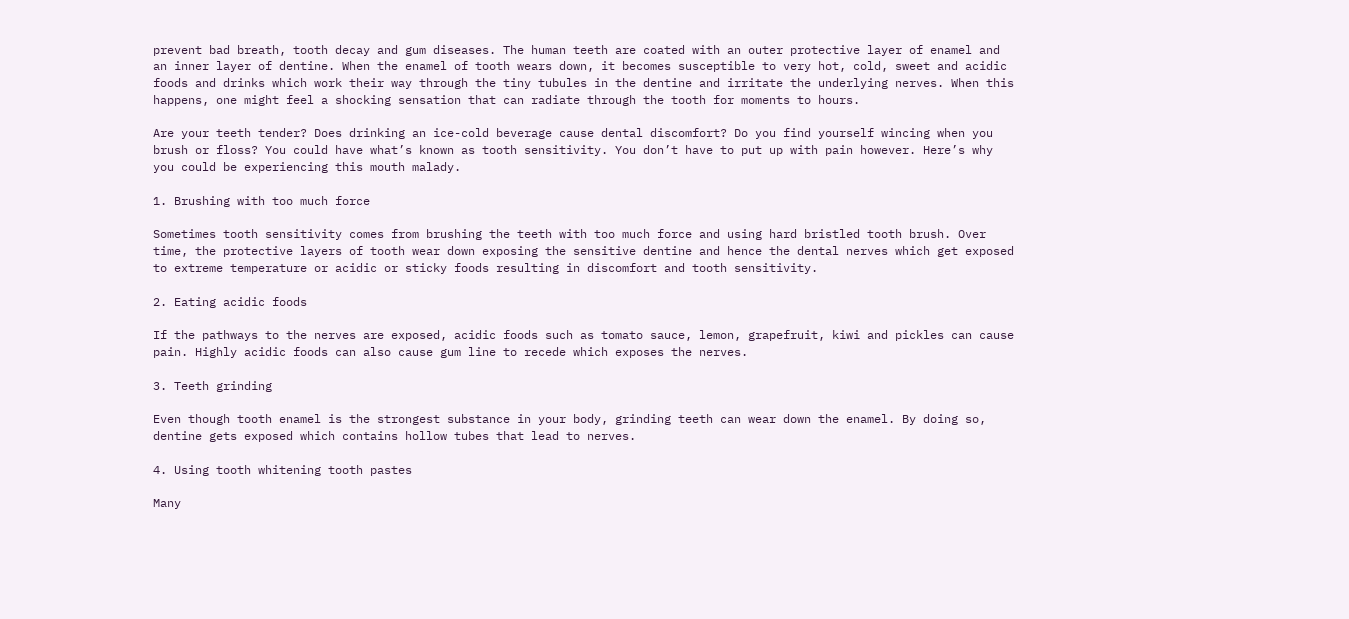prevent bad breath, tooth decay and gum diseases. The human teeth are coated with an outer protective layer of enamel and an inner layer of dentine. When the enamel of tooth wears down, it becomes susceptible to very hot, cold, sweet and acidic foods and drinks which work their way through the tiny tubules in the dentine and irritate the underlying nerves. When this happens, one might feel a shocking sensation that can radiate through the tooth for moments to hours.

Are your teeth tender? Does drinking an ice-cold beverage cause dental discomfort? Do you find yourself wincing when you brush or floss? You could have what’s known as tooth sensitivity. You don’t have to put up with pain however. Here’s why you could be experiencing this mouth malady.

1. Brushing with too much force

Sometimes tooth sensitivity comes from brushing the teeth with too much force and using hard bristled tooth brush. Over time, the protective layers of tooth wear down exposing the sensitive dentine and hence the dental nerves which get exposed to extreme temperature or acidic or sticky foods resulting in discomfort and tooth sensitivity.

2. Eating acidic foods

If the pathways to the nerves are exposed, acidic foods such as tomato sauce, lemon, grapefruit, kiwi and pickles can cause pain. Highly acidic foods can also cause gum line to recede which exposes the nerves.

3. Teeth grinding

Even though tooth enamel is the strongest substance in your body, grinding teeth can wear down the enamel. By doing so, dentine gets exposed which contains hollow tubes that lead to nerves.

4. Using tooth whitening tooth pastes

Many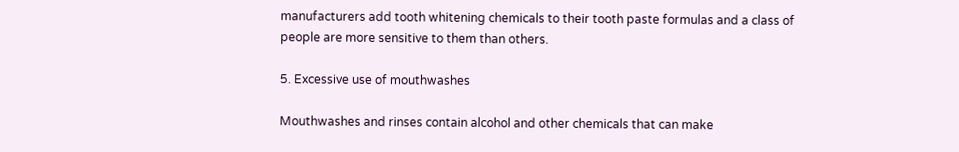manufacturers add tooth whitening chemicals to their tooth paste formulas and a class of people are more sensitive to them than others.

5. Excessive use of mouthwashes

Mouthwashes and rinses contain alcohol and other chemicals that can make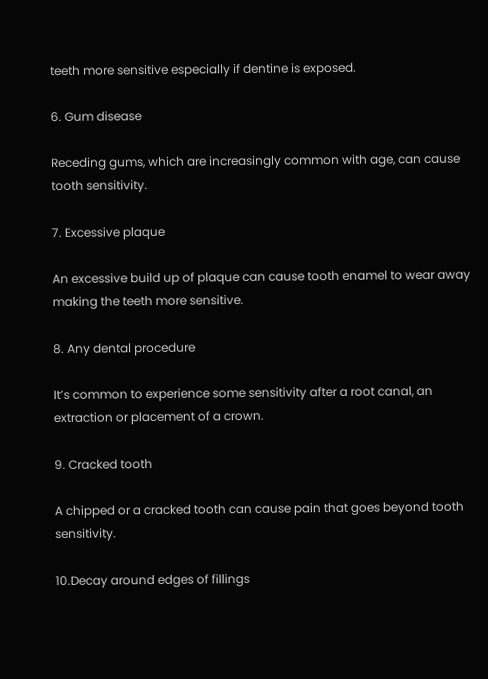teeth more sensitive especially if dentine is exposed.

6. Gum disease

Receding gums, which are increasingly common with age, can cause tooth sensitivity.

7. Excessive plaque

An excessive build up of plaque can cause tooth enamel to wear away making the teeth more sensitive.

8. Any dental procedure

It’s common to experience some sensitivity after a root canal, an extraction or placement of a crown.

9. Cracked tooth

A chipped or a cracked tooth can cause pain that goes beyond tooth sensitivity.

10.Decay around edges of fillings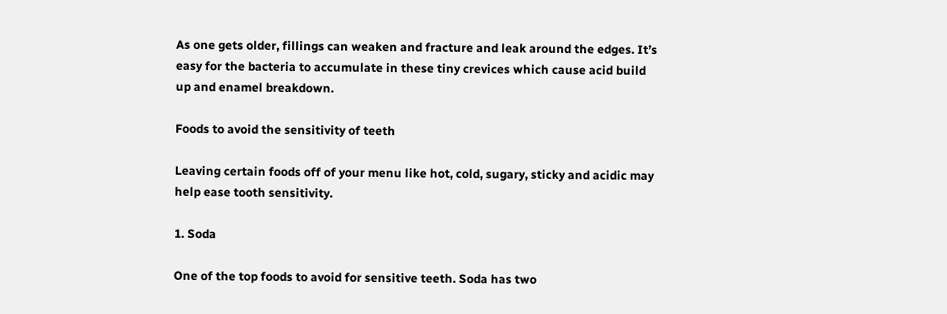As one gets older, fillings can weaken and fracture and leak around the edges. It’s easy for the bacteria to accumulate in these tiny crevices which cause acid build up and enamel breakdown.

Foods to avoid the sensitivity of teeth

Leaving certain foods off of your menu like hot, cold, sugary, sticky and acidic may help ease tooth sensitivity.

1. Soda

One of the top foods to avoid for sensitive teeth. Soda has two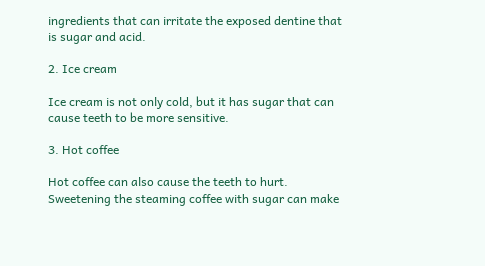ingredients that can irritate the exposed dentine that is sugar and acid.

2. Ice cream

Ice cream is not only cold, but it has sugar that can cause teeth to be more sensitive.

3. Hot coffee

Hot coffee can also cause the teeth to hurt. Sweetening the steaming coffee with sugar can make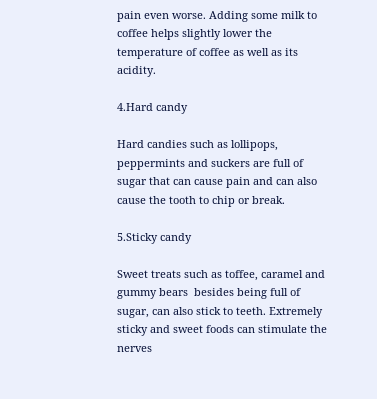pain even worse. Adding some milk to coffee helps slightly lower the temperature of coffee as well as its acidity.

4.Hard candy

Hard candies such as lollipops, peppermints and suckers are full of sugar that can cause pain and can also cause the tooth to chip or break.

5.Sticky candy

Sweet treats such as toffee, caramel and gummy bears  besides being full of sugar, can also stick to teeth. Extremely sticky and sweet foods can stimulate the nerves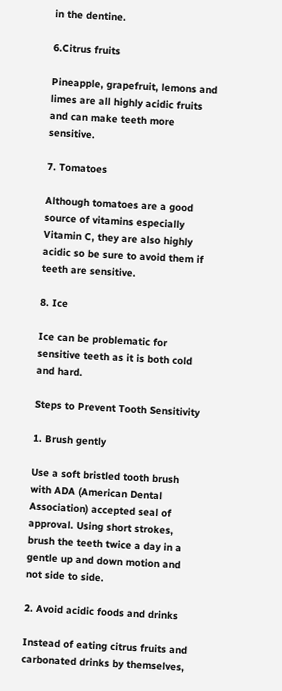in the dentine.

6.Citrus fruits

Pineapple, grapefruit, lemons and limes are all highly acidic fruits and can make teeth more sensitive.

7. Tomatoes

Although tomatoes are a good source of vitamins especially Vitamin C, they are also highly acidic so be sure to avoid them if teeth are sensitive.

8. Ice

Ice can be problematic for sensitive teeth as it is both cold and hard.

Steps to Prevent Tooth Sensitivity

1. Brush gently

Use a soft bristled tooth brush with ADA (American Dental Association) accepted seal of approval. Using short strokes, brush the teeth twice a day in a gentle up and down motion and not side to side.

2. Avoid acidic foods and drinks

Instead of eating citrus fruits and carbonated drinks by themselves,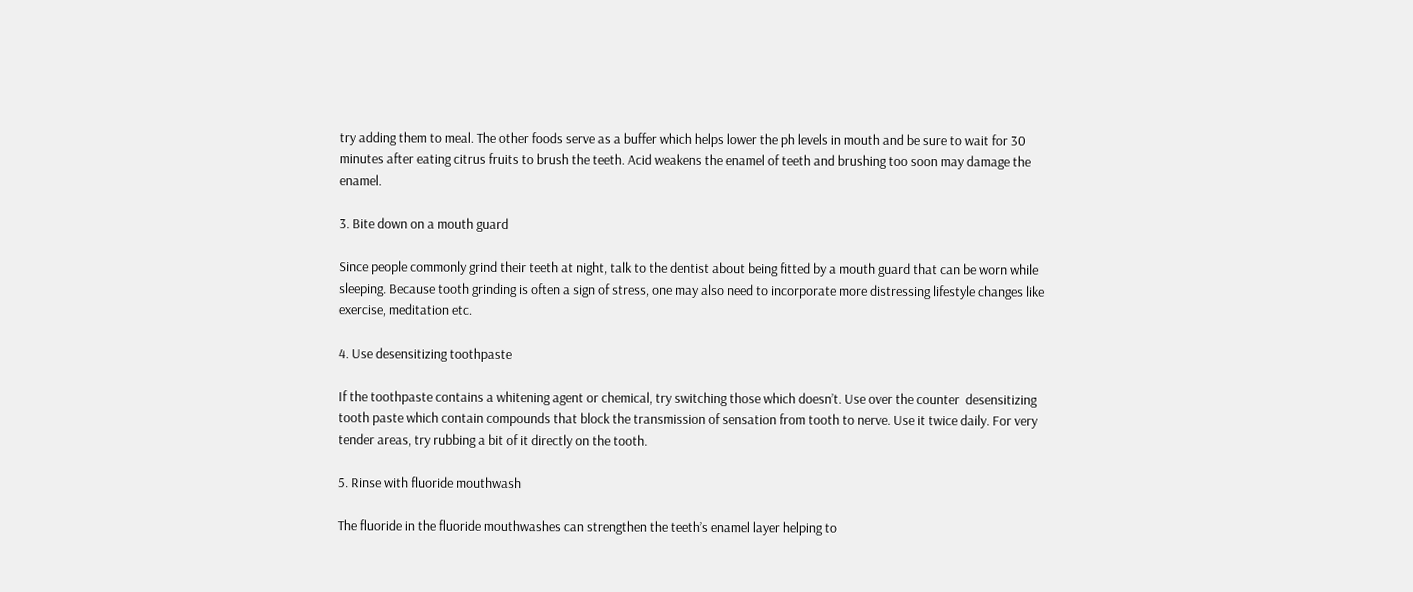try adding them to meal. The other foods serve as a buffer which helps lower the ph levels in mouth and be sure to wait for 30 minutes after eating citrus fruits to brush the teeth. Acid weakens the enamel of teeth and brushing too soon may damage the enamel.

3. Bite down on a mouth guard

Since people commonly grind their teeth at night, talk to the dentist about being fitted by a mouth guard that can be worn while sleeping. Because tooth grinding is often a sign of stress, one may also need to incorporate more distressing lifestyle changes like exercise, meditation etc.

4. Use desensitizing toothpaste

If the toothpaste contains a whitening agent or chemical, try switching those which doesn’t. Use over the counter  desensitizing tooth paste which contain compounds that block the transmission of sensation from tooth to nerve. Use it twice daily. For very tender areas, try rubbing a bit of it directly on the tooth.

5. Rinse with fluoride mouthwash

The fluoride in the fluoride mouthwashes can strengthen the teeth’s enamel layer helping to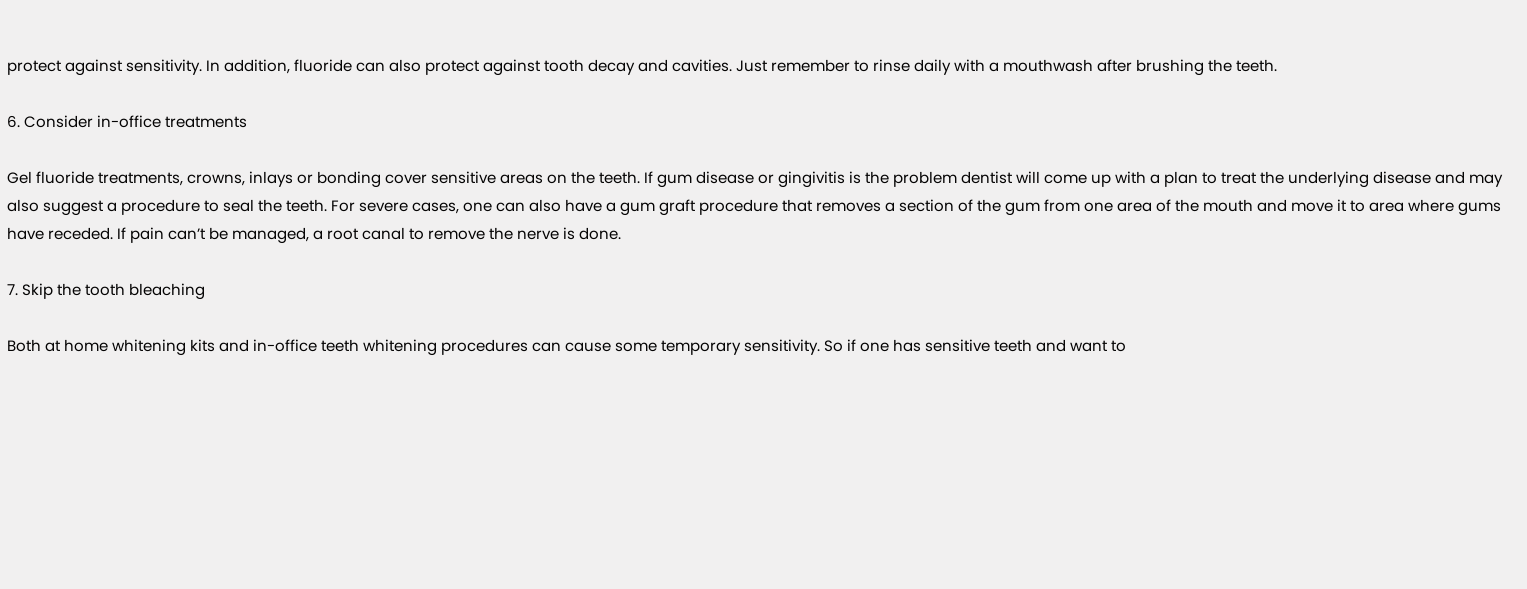protect against sensitivity. In addition, fluoride can also protect against tooth decay and cavities. Just remember to rinse daily with a mouthwash after brushing the teeth.

6. Consider in-office treatments

Gel fluoride treatments, crowns, inlays or bonding cover sensitive areas on the teeth. If gum disease or gingivitis is the problem dentist will come up with a plan to treat the underlying disease and may also suggest a procedure to seal the teeth. For severe cases, one can also have a gum graft procedure that removes a section of the gum from one area of the mouth and move it to area where gums have receded. If pain can’t be managed, a root canal to remove the nerve is done.

7. Skip the tooth bleaching

Both at home whitening kits and in-office teeth whitening procedures can cause some temporary sensitivity. So if one has sensitive teeth and want to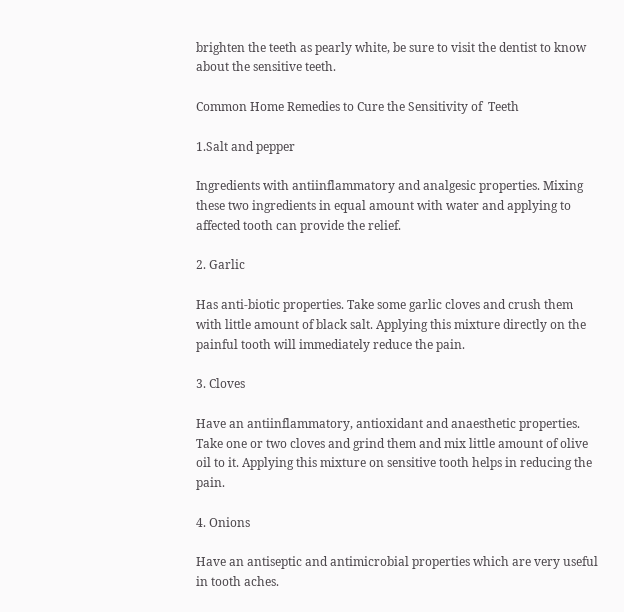brighten the teeth as pearly white, be sure to visit the dentist to know about the sensitive teeth.

Common Home Remedies to Cure the Sensitivity of  Teeth

1.Salt and pepper

Ingredients with antiinflammatory and analgesic properties. Mixing these two ingredients in equal amount with water and applying to affected tooth can provide the relief.

2. Garlic

Has anti-biotic properties. Take some garlic cloves and crush them with little amount of black salt. Applying this mixture directly on the painful tooth will immediately reduce the pain.

3. Cloves

Have an antiinflammatory, antioxidant and anaesthetic properties. Take one or two cloves and grind them and mix little amount of olive oil to it. Applying this mixture on sensitive tooth helps in reducing the pain.

4. Onions

Have an antiseptic and antimicrobial properties which are very useful in tooth aches.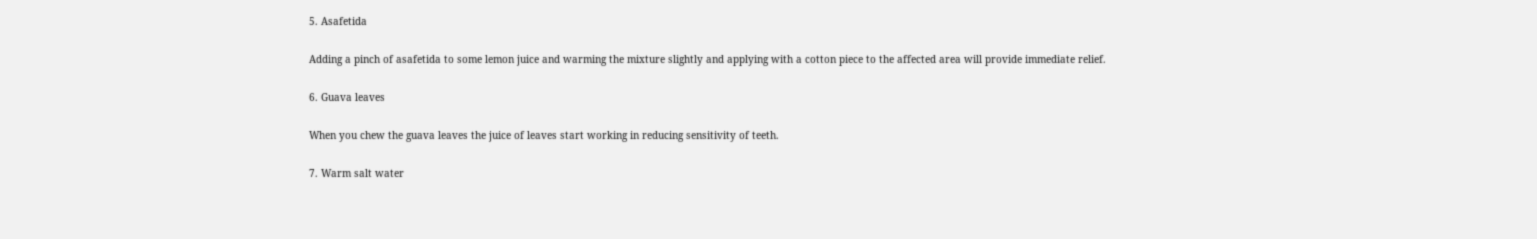5. Asafetida

Adding a pinch of asafetida to some lemon juice and warming the mixture slightly and applying with a cotton piece to the affected area will provide immediate relief.

6. Guava leaves

When you chew the guava leaves the juice of leaves start working in reducing sensitivity of teeth.

7. Warm salt water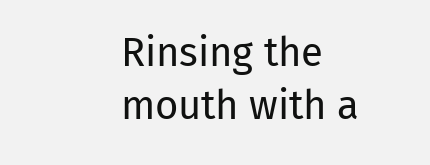Rinsing the mouth with a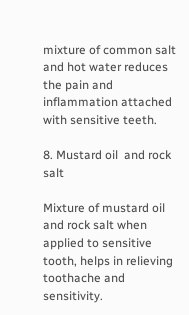mixture of common salt and hot water reduces the pain and inflammation attached with sensitive teeth.

8. Mustard oil  and rock salt

Mixture of mustard oil and rock salt when applied to sensitive tooth, helps in relieving toothache and sensitivity.